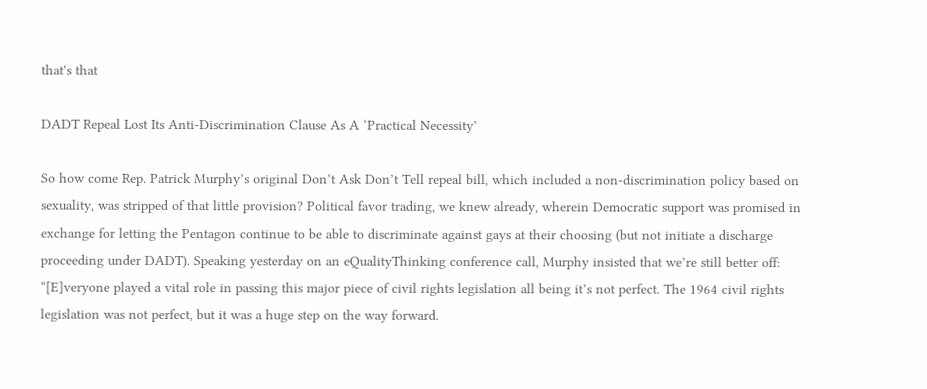that's that

DADT Repeal Lost Its Anti-Discrimination Clause As A ‘Practical Necessity’

So how come Rep. Patrick Murphy’s original Don’t Ask Don’t Tell repeal bill, which included a non-discrimination policy based on sexuality, was stripped of that little provision? Political favor trading, we knew already, wherein Democratic support was promised in exchange for letting the Pentagon continue to be able to discriminate against gays at their choosing (but not initiate a discharge proceeding under DADT). Speaking yesterday on an eQualityThinking conference call, Murphy insisted that we’re still better off: “[E]veryone played a vital role in passing this major piece of civil rights legislation all being it’s not perfect. The 1964 civil rights legislation was not perfect, but it was a huge step on the way forward.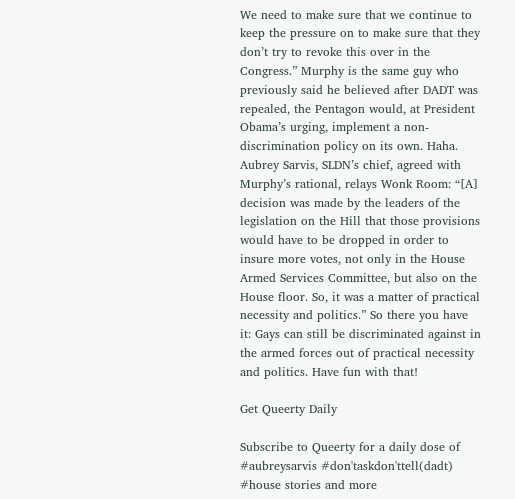We need to make sure that we continue to keep the pressure on to make sure that they don’t try to revoke this over in the Congress.” Murphy is the same guy who previously said he believed after DADT was repealed, the Pentagon would, at President Obama’s urging, implement a non-discrimination policy on its own. Haha. Aubrey Sarvis, SLDN’s chief, agreed with Murphy’s rational, relays Wonk Room: “[A] decision was made by the leaders of the legislation on the Hill that those provisions would have to be dropped in order to insure more votes, not only in the House Armed Services Committee, but also on the House floor. So, it was a matter of practical necessity and politics.” So there you have it: Gays can still be discriminated against in the armed forces out of practical necessity and politics. Have fun with that!

Get Queerty Daily

Subscribe to Queerty for a daily dose of #aubreysarvis #don'taskdon'ttell(dadt) #house stories and more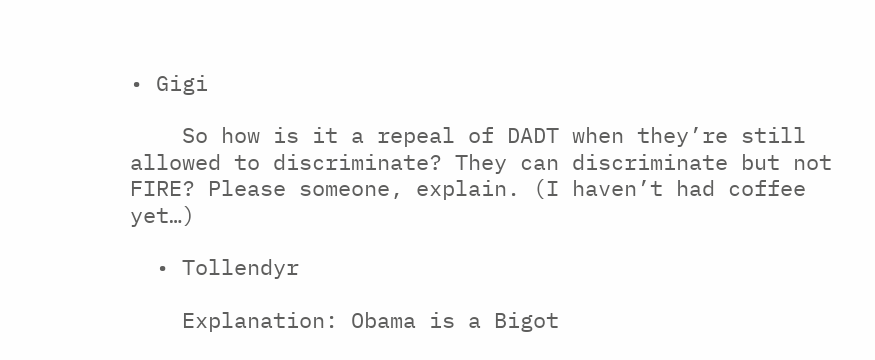• Gigi

    So how is it a repeal of DADT when they’re still allowed to discriminate? They can discriminate but not FIRE? Please someone, explain. (I haven’t had coffee yet…)

  • Tollendyr

    Explanation: Obama is a Bigot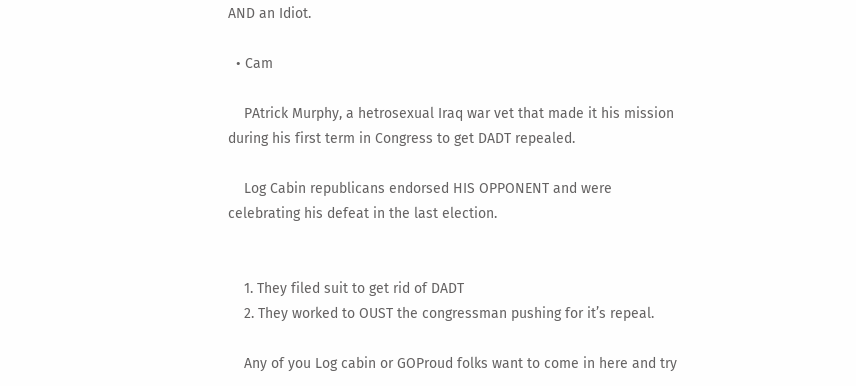AND an Idiot.

  • Cam

    PAtrick Murphy, a hetrosexual Iraq war vet that made it his mission during his first term in Congress to get DADT repealed.

    Log Cabin republicans endorsed HIS OPPONENT and were celebrating his defeat in the last election.


    1. They filed suit to get rid of DADT
    2. They worked to OUST the congressman pushing for it’s repeal.

    Any of you Log cabin or GOProud folks want to come in here and try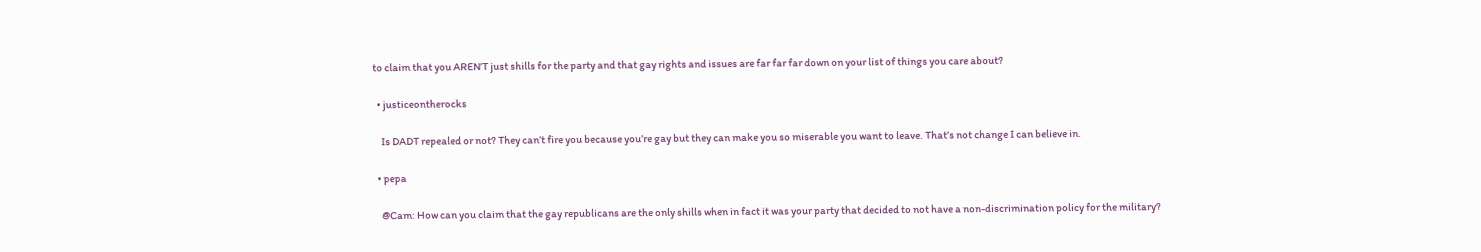to claim that you AREN’T just shills for the party and that gay rights and issues are far far far down on your list of things you care about?

  • justiceontherocks

    Is DADT repealed or not? They can’t fire you because you’re gay but they can make you so miserable you want to leave. That’s not change I can believe in.

  • pepa

    @Cam: How can you claim that the gay republicans are the only shills when in fact it was your party that decided to not have a non-discrimination policy for the military?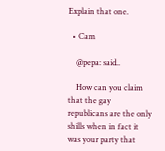Explain that one.

  • Cam

    @pepa: said..

    How can you claim that the gay republicans are the only shills when in fact it was your party that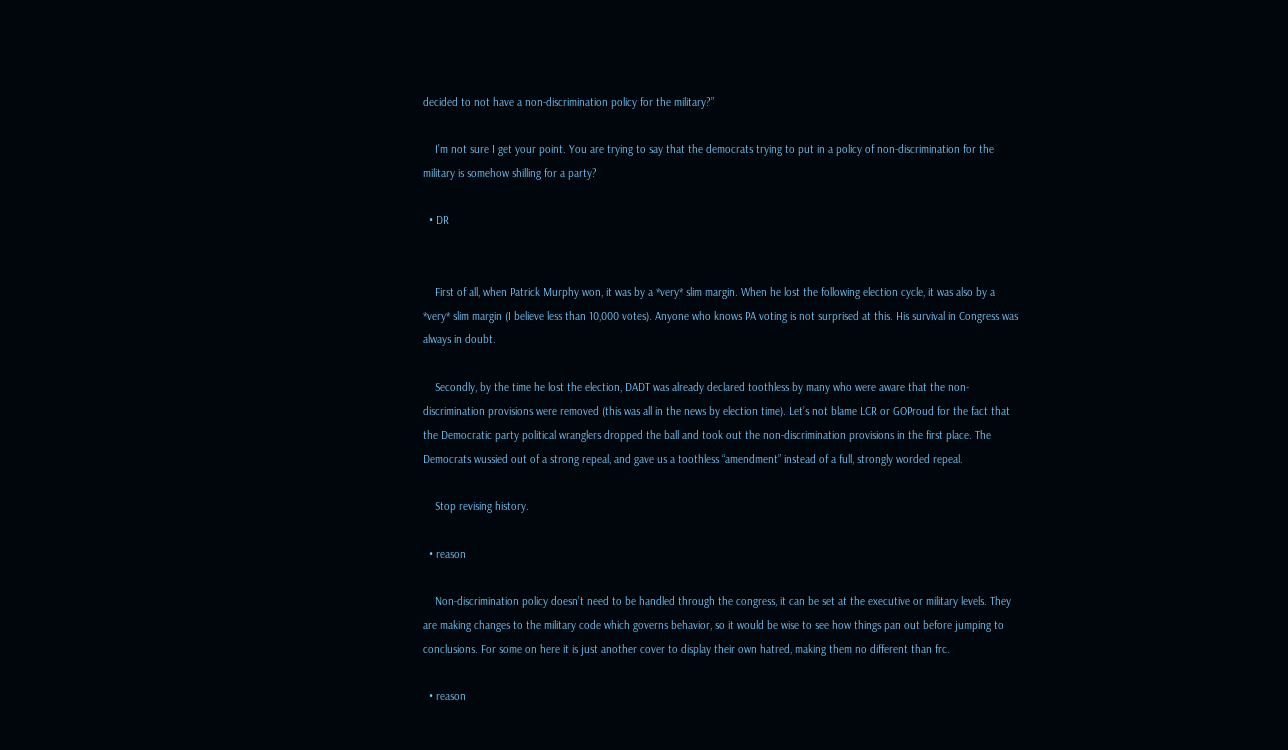decided to not have a non-discrimination policy for the military?”

    I’m not sure I get your point. You are trying to say that the democrats trying to put in a policy of non-discrimination for the military is somehow shilling for a party?

  • DR


    First of all, when Patrick Murphy won, it was by a *very* slim margin. When he lost the following election cycle, it was also by a *very* slim margin (I believe less than 10,000 votes). Anyone who knows PA voting is not surprised at this. His survival in Congress was always in doubt.

    Secondly, by the time he lost the election, DADT was already declared toothless by many who were aware that the non-discrimination provisions were removed (this was all in the news by election time). Let’s not blame LCR or GOProud for the fact that the Democratic party political wranglers dropped the ball and took out the non-discrimination provisions in the first place. The Democrats wussied out of a strong repeal, and gave us a toothless “amendment” instead of a full, strongly worded repeal.

    Stop revising history.

  • reason

    Non-discrimination policy doesn’t need to be handled through the congress, it can be set at the executive or military levels. They are making changes to the military code which governs behavior, so it would be wise to see how things pan out before jumping to conclusions. For some on here it is just another cover to display their own hatred, making them no different than frc.

  • reason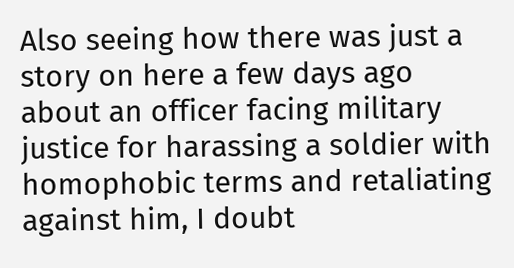Also seeing how there was just a story on here a few days ago about an officer facing military justice for harassing a soldier with homophobic terms and retaliating against him, I doubt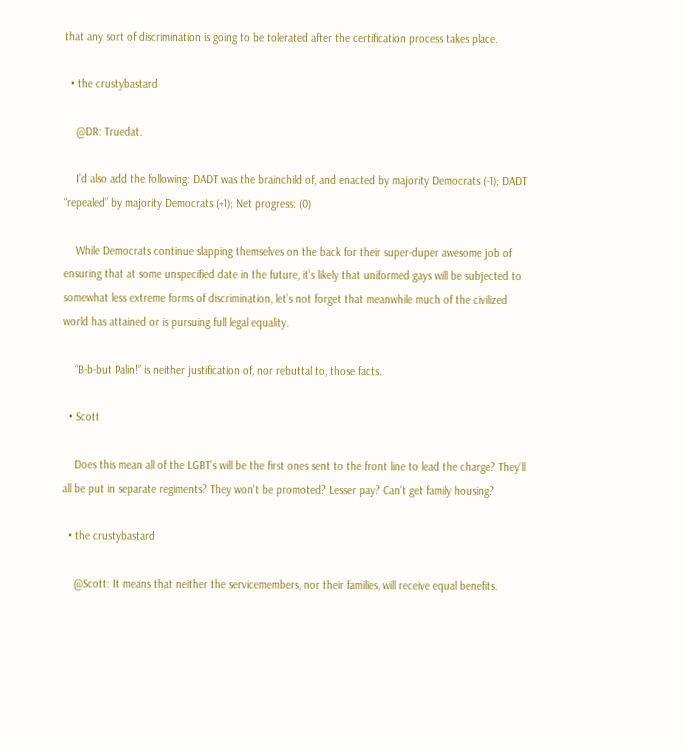that any sort of discrimination is going to be tolerated after the certification process takes place.

  • the crustybastard

    @DR: Truedat.

    I’d also add the following: DADT was the brainchild of, and enacted by majority Democrats (-1); DADT “repealed” by majority Democrats (+1); Net progress: (0)

    While Democrats continue slapping themselves on the back for their super-duper awesome job of ensuring that at some unspecified date in the future, it’s likely that uniformed gays will be subjected to somewhat less extreme forms of discrimination, let’s not forget that meanwhile much of the civilized world has attained or is pursuing full legal equality.

    “B-b-but Palin!” is neither justification of, nor rebuttal to, those facts.

  • Scott

    Does this mean all of the LGBT’s will be the first ones sent to the front line to lead the charge? They’ll all be put in separate regiments? They won’t be promoted? Lesser pay? Can’t get family housing?

  • the crustybastard

    @Scott: It means that neither the servicemembers, nor their families, will receive equal benefits.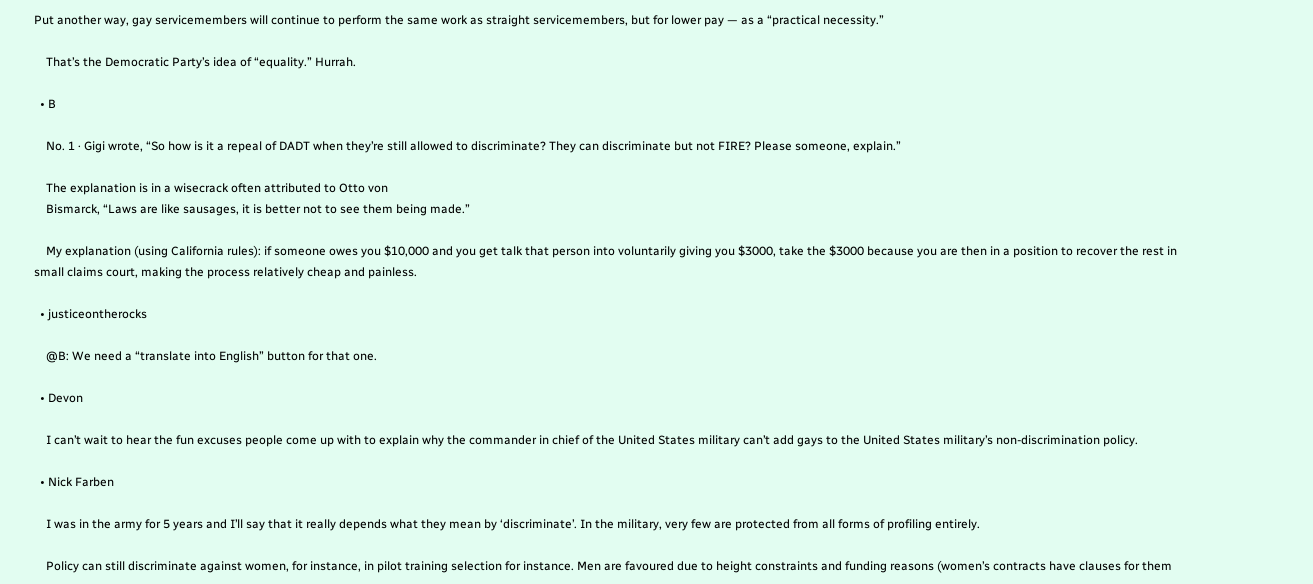Put another way, gay servicemembers will continue to perform the same work as straight servicemembers, but for lower pay — as a “practical necessity.”

    That’s the Democratic Party’s idea of “equality.” Hurrah.

  • B

    No. 1 · Gigi wrote, “So how is it a repeal of DADT when they’re still allowed to discriminate? They can discriminate but not FIRE? Please someone, explain.”

    The explanation is in a wisecrack often attributed to Otto von
    Bismarck, “Laws are like sausages, it is better not to see them being made.”

    My explanation (using California rules): if someone owes you $10,000 and you get talk that person into voluntarily giving you $3000, take the $3000 because you are then in a position to recover the rest in small claims court, making the process relatively cheap and painless.

  • justiceontherocks

    @B: We need a “translate into English” button for that one.

  • Devon

    I can’t wait to hear the fun excuses people come up with to explain why the commander in chief of the United States military can’t add gays to the United States military’s non-discrimination policy.

  • Nick Farben

    I was in the army for 5 years and I’ll say that it really depends what they mean by ‘discriminate’. In the military, very few are protected from all forms of profiling entirely.

    Policy can still discriminate against women, for instance, in pilot training selection for instance. Men are favoured due to height constraints and funding reasons (women’s contracts have clauses for them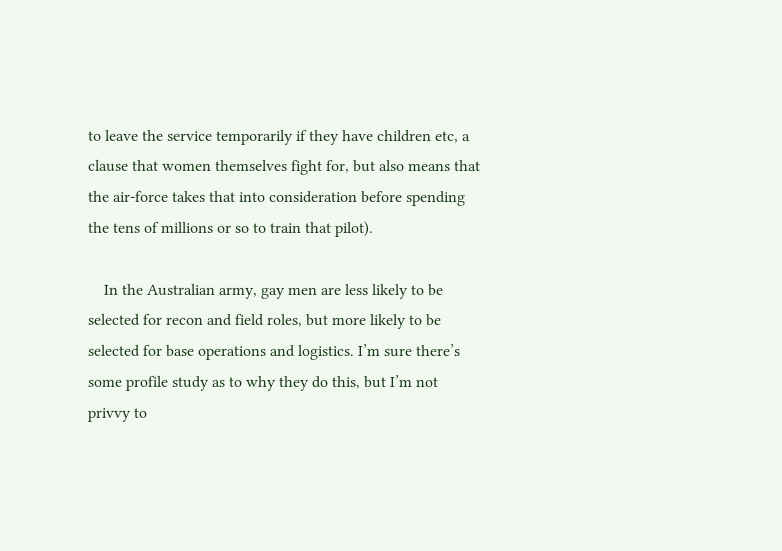to leave the service temporarily if they have children etc, a clause that women themselves fight for, but also means that the air-force takes that into consideration before spending the tens of millions or so to train that pilot).

    In the Australian army, gay men are less likely to be selected for recon and field roles, but more likely to be selected for base operations and logistics. I’m sure there’s some profile study as to why they do this, but I’m not privvy to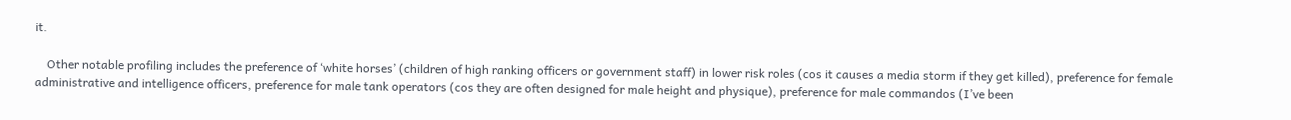it.

    Other notable profiling includes the preference of ‘white horses’ (children of high ranking officers or government staff) in lower risk roles (cos it causes a media storm if they get killed), preference for female administrative and intelligence officers, preference for male tank operators (cos they are often designed for male height and physique), preference for male commandos (I’ve been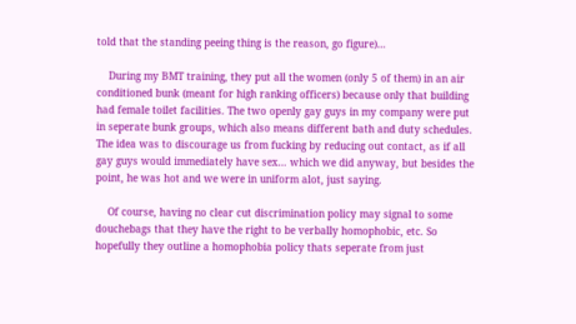told that the standing peeing thing is the reason, go figure)…

    During my BMT training, they put all the women (only 5 of them) in an air conditioned bunk (meant for high ranking officers) because only that building had female toilet facilities. The two openly gay guys in my company were put in seperate bunk groups, which also means different bath and duty schedules. The idea was to discourage us from fucking by reducing out contact, as if all gay guys would immediately have sex… which we did anyway, but besides the point, he was hot and we were in uniform alot, just saying.

    Of course, having no clear cut discrimination policy may signal to some douchebags that they have the right to be verbally homophobic, etc. So hopefully they outline a homophobia policy thats seperate from just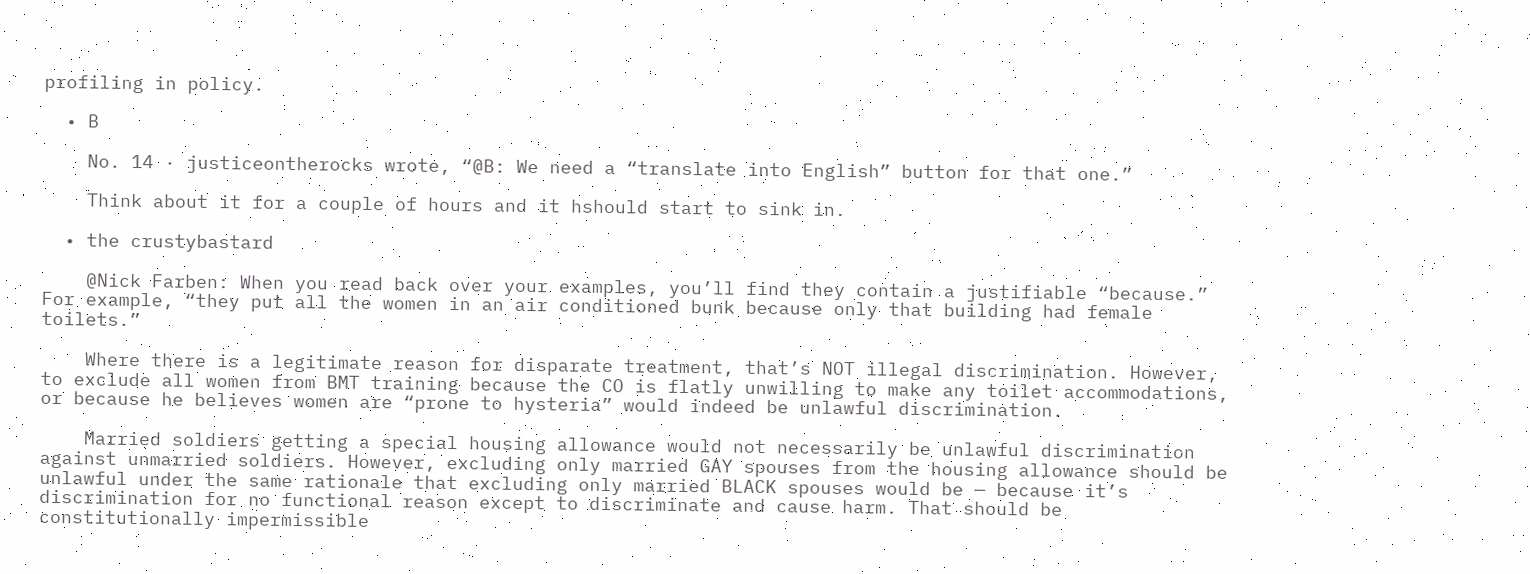profiling in policy.

  • B

    No. 14 · justiceontherocks wrote, “@B: We need a “translate into English” button for that one.”

    Think about it for a couple of hours and it hshould start to sink in.

  • the crustybastard

    @Nick Farben: When you read back over your examples, you’ll find they contain a justifiable “because.” For example, “they put all the women in an air conditioned bunk because only that building had female toilets.”

    Where there is a legitimate reason for disparate treatment, that’s NOT illegal discrimination. However, to exclude all women from BMT training because the CO is flatly unwilling to make any toilet accommodations, or because he believes women are “prone to hysteria” would indeed be unlawful discrimination.

    Married soldiers getting a special housing allowance would not necessarily be unlawful discrimination against unmarried soldiers. However, excluding only married GAY spouses from the housing allowance should be unlawful under the same rationale that excluding only married BLACK spouses would be — because it’s discrimination for no functional reason except to discriminate and cause harm. That should be constitutionally impermissible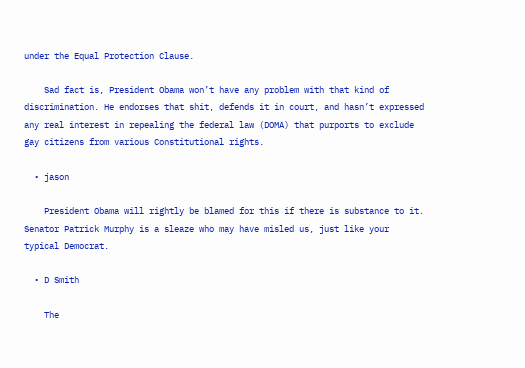under the Equal Protection Clause.

    Sad fact is, President Obama won’t have any problem with that kind of discrimination. He endorses that shit, defends it in court, and hasn’t expressed any real interest in repealing the federal law (DOMA) that purports to exclude gay citizens from various Constitutional rights.

  • jason

    President Obama will rightly be blamed for this if there is substance to it. Senator Patrick Murphy is a sleaze who may have misled us, just like your typical Democrat.

  • D Smith

    The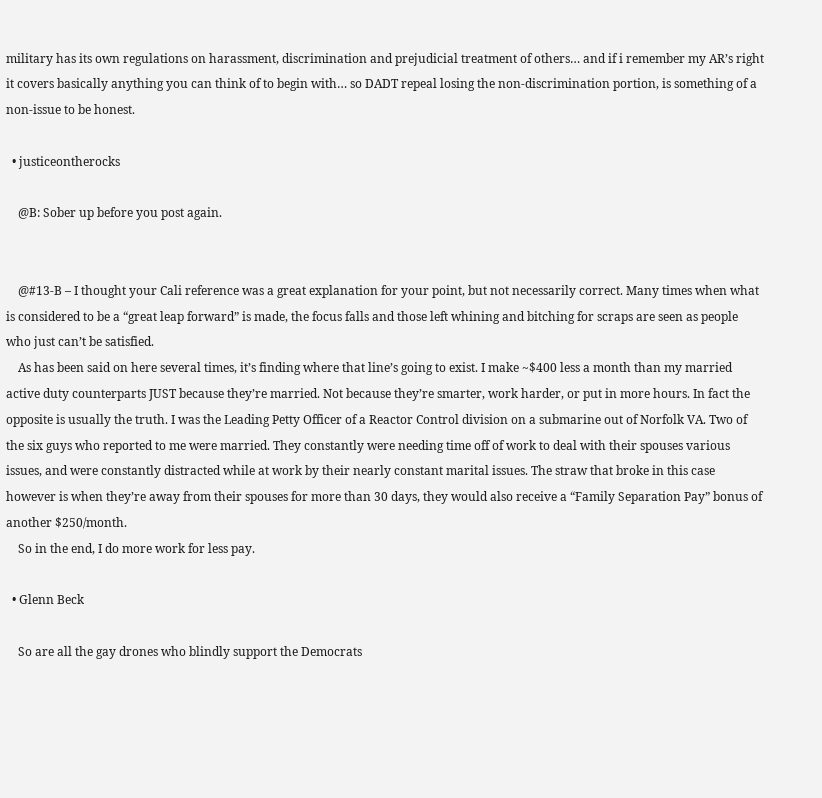military has its own regulations on harassment, discrimination and prejudicial treatment of others… and if i remember my AR’s right it covers basically anything you can think of to begin with… so DADT repeal losing the non-discrimination portion, is something of a non-issue to be honest.

  • justiceontherocks

    @B: Sober up before you post again.


    @#13-B – I thought your Cali reference was a great explanation for your point, but not necessarily correct. Many times when what is considered to be a “great leap forward” is made, the focus falls and those left whining and bitching for scraps are seen as people who just can’t be satisfied.
    As has been said on here several times, it’s finding where that line’s going to exist. I make ~$400 less a month than my married active duty counterparts JUST because they’re married. Not because they’re smarter, work harder, or put in more hours. In fact the opposite is usually the truth. I was the Leading Petty Officer of a Reactor Control division on a submarine out of Norfolk VA. Two of the six guys who reported to me were married. They constantly were needing time off of work to deal with their spouses various issues, and were constantly distracted while at work by their nearly constant marital issues. The straw that broke in this case however is when they’re away from their spouses for more than 30 days, they would also receive a “Family Separation Pay” bonus of another $250/month.
    So in the end, I do more work for less pay.

  • Glenn Beck

    So are all the gay drones who blindly support the Democrats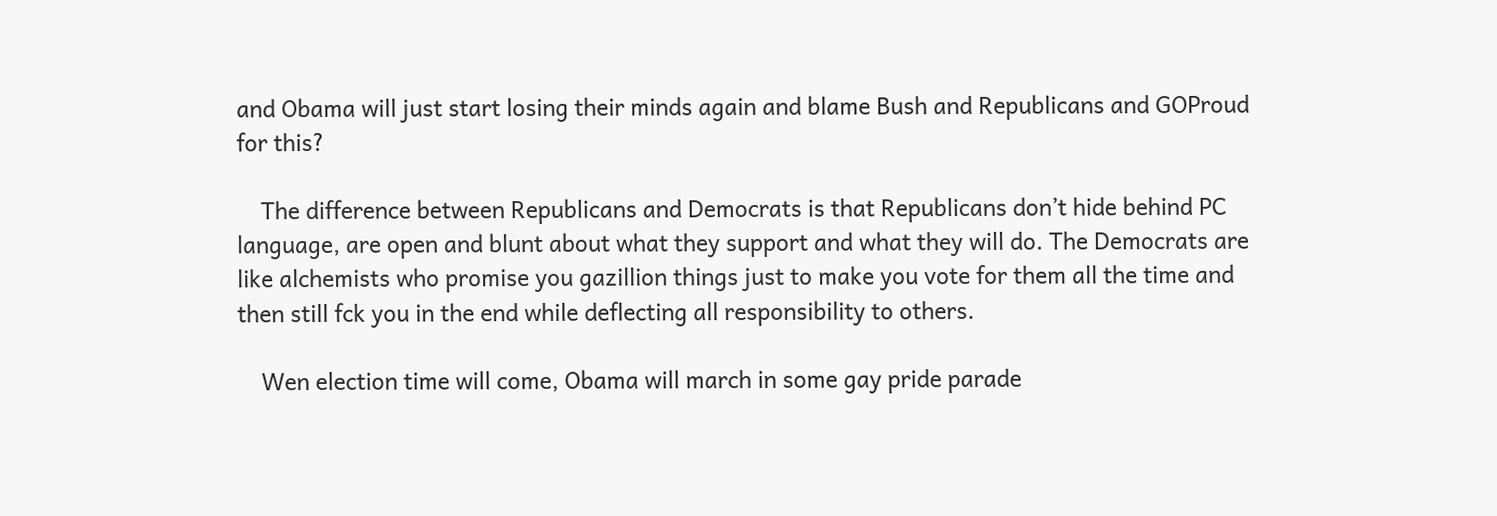and Obama will just start losing their minds again and blame Bush and Republicans and GOProud for this?

    The difference between Republicans and Democrats is that Republicans don’t hide behind PC language, are open and blunt about what they support and what they will do. The Democrats are like alchemists who promise you gazillion things just to make you vote for them all the time and then still fck you in the end while deflecting all responsibility to others.

    Wen election time will come, Obama will march in some gay pride parade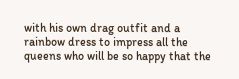with his own drag outfit and a rainbow dress to impress all the queens who will be so happy that the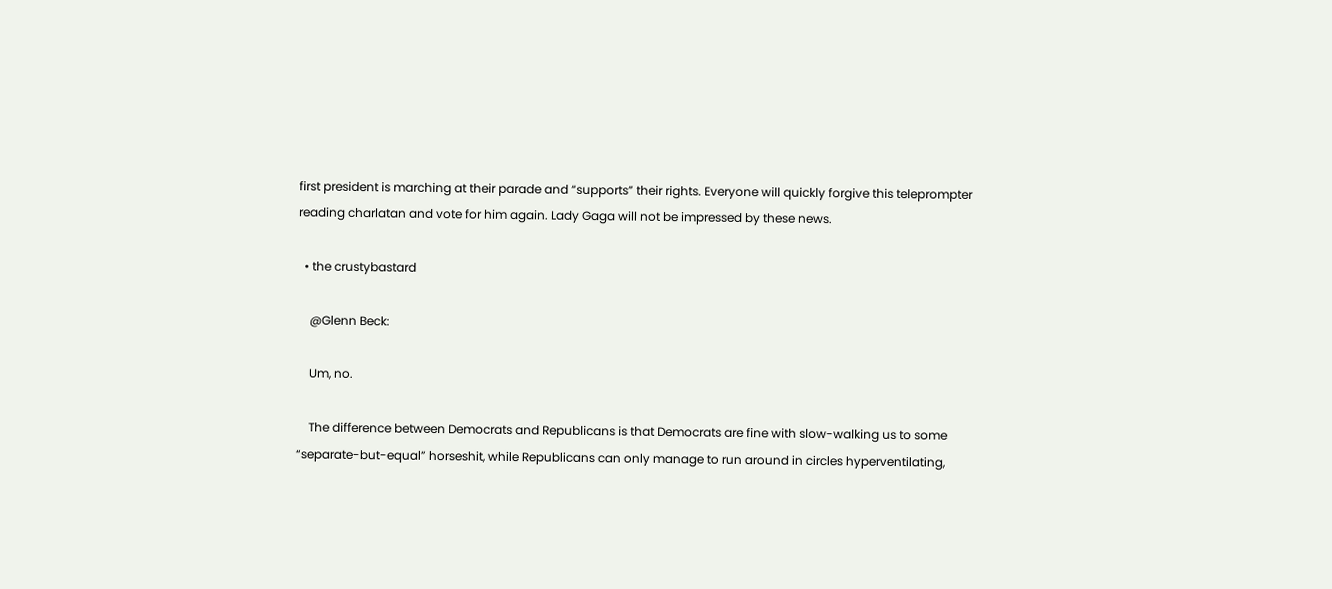first president is marching at their parade and “supports” their rights. Everyone will quickly forgive this teleprompter reading charlatan and vote for him again. Lady Gaga will not be impressed by these news.

  • the crustybastard

    @Glenn Beck:

    Um, no.

    The difference between Democrats and Republicans is that Democrats are fine with slow-walking us to some “separate-but-equal” horseshit, while Republicans can only manage to run around in circles hyperventilating,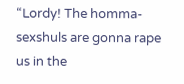“Lordy! The homma-sexshuls are gonna rape us in the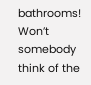bathrooms! Won’t somebody think of the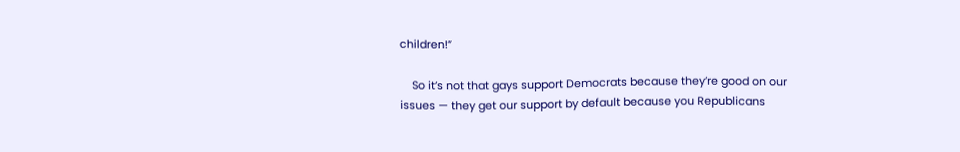children!”

    So it’s not that gays support Democrats because they’re good on our issues — they get our support by default because you Republicans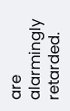are alarmingly retarded.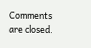Comments are closed.